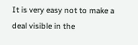It is very easy not to make a deal visible in the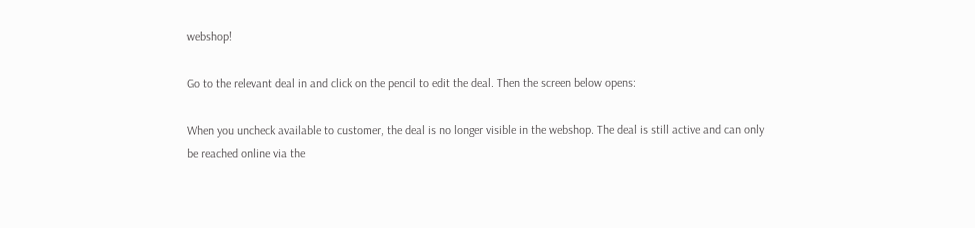webshop!

Go to the relevant deal in and click on the pencil to edit the deal. Then the screen below opens:

When you uncheck available to customer, the deal is no longer visible in the webshop. The deal is still active and can only be reached online via the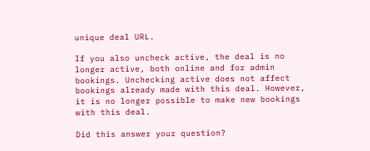unique deal URL.

If you also uncheck active, the deal is no longer active, both online and for admin bookings. Unchecking active does not affect bookings already made with this deal. However, it is no longer possible to make new bookings with this deal.

Did this answer your question?